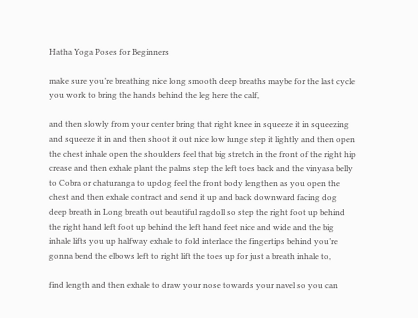Hatha Yoga Poses for Beginners

make sure you’re breathing nice long smooth deep breaths maybe for the last cycle you work to bring the hands behind the leg here the calf,

and then slowly from your center bring that right knee in squeeze it in squeezing and squeeze it in and then shoot it out nice low lunge step it lightly and then open the chest inhale open the shoulders feel that big stretch in the front of the right hip crease and then exhale plant the palms step the left toes back and the vinyasa belly to Cobra or chaturanga to updog feel the front body lengthen as you open the chest and then exhale contract and send it up and back downward facing dog deep breath in Long breath out beautiful ragdoll so step the right foot up behind the right hand left foot up behind the left hand feet nice and wide and the big inhale lifts you up halfway exhale to fold interlace the fingertips behind you’re gonna bend the elbows left to right lift the toes up for just a breath inhale to,

find length and then exhale to draw your nose towards your navel so you can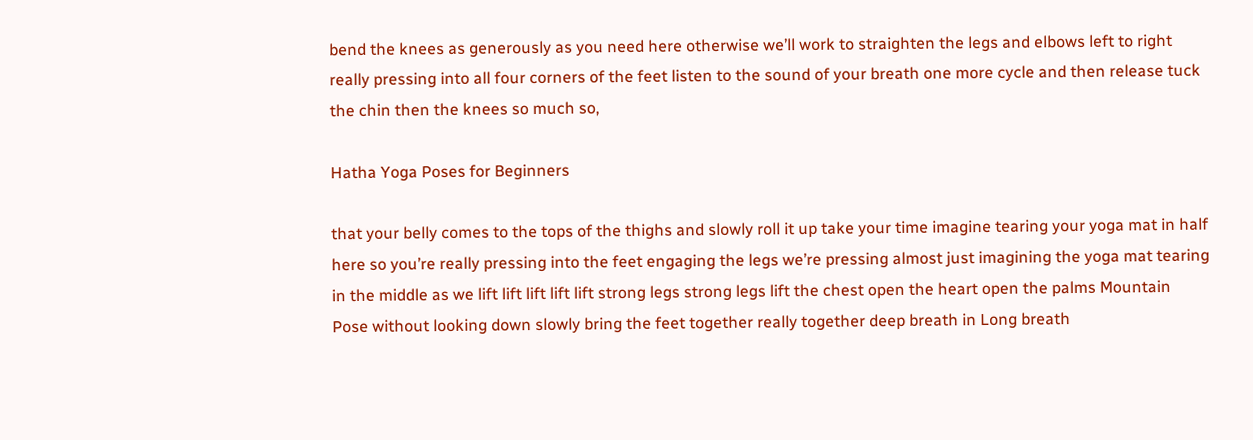bend the knees as generously as you need here otherwise we’ll work to straighten the legs and elbows left to right really pressing into all four corners of the feet listen to the sound of your breath one more cycle and then release tuck the chin then the knees so much so,

Hatha Yoga Poses for Beginners

that your belly comes to the tops of the thighs and slowly roll it up take your time imagine tearing your yoga mat in half here so you’re really pressing into the feet engaging the legs we’re pressing almost just imagining the yoga mat tearing in the middle as we lift lift lift lift lift strong legs strong legs lift the chest open the heart open the palms Mountain Pose without looking down slowly bring the feet together really together deep breath in Long breath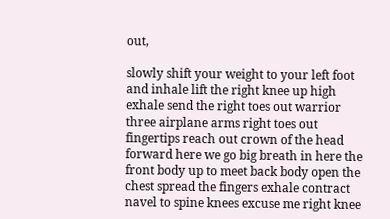out,

slowly shift your weight to your left foot and inhale lift the right knee up high exhale send the right toes out warrior three airplane arms right toes out fingertips reach out crown of the head forward here we go big breath in here the front body up to meet back body open the chest spread the fingers exhale contract navel to spine knees excuse me right knee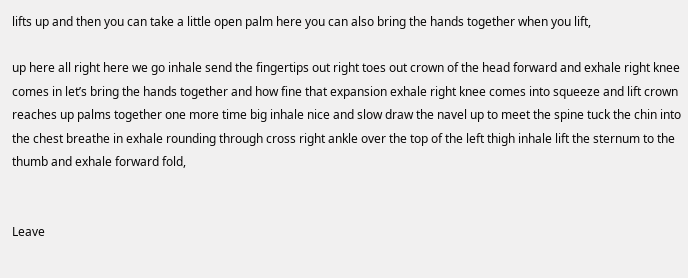lifts up and then you can take a little open palm here you can also bring the hands together when you lift,

up here all right here we go inhale send the fingertips out right toes out crown of the head forward and exhale right knee comes in let’s bring the hands together and how fine that expansion exhale right knee comes into squeeze and lift crown reaches up palms together one more time big inhale nice and slow draw the navel up to meet the spine tuck the chin into the chest breathe in exhale rounding through cross right ankle over the top of the left thigh inhale lift the sternum to the thumb and exhale forward fold,


Leave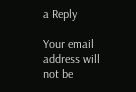a Reply

Your email address will not be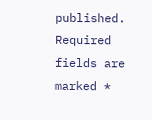published. Required fields are marked *